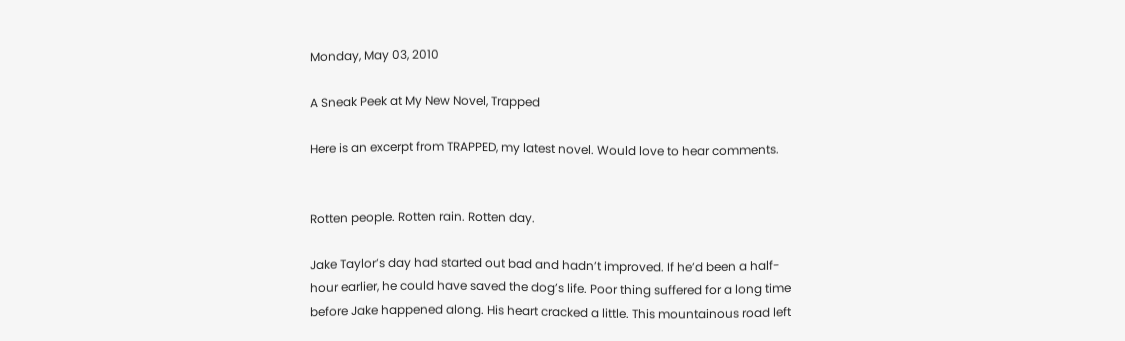Monday, May 03, 2010

A Sneak Peek at My New Novel, Trapped

Here is an excerpt from TRAPPED, my latest novel. Would love to hear comments.


Rotten people. Rotten rain. Rotten day.

Jake Taylor’s day had started out bad and hadn’t improved. If he’d been a half-hour earlier, he could have saved the dog’s life. Poor thing suffered for a long time before Jake happened along. His heart cracked a little. This mountainous road left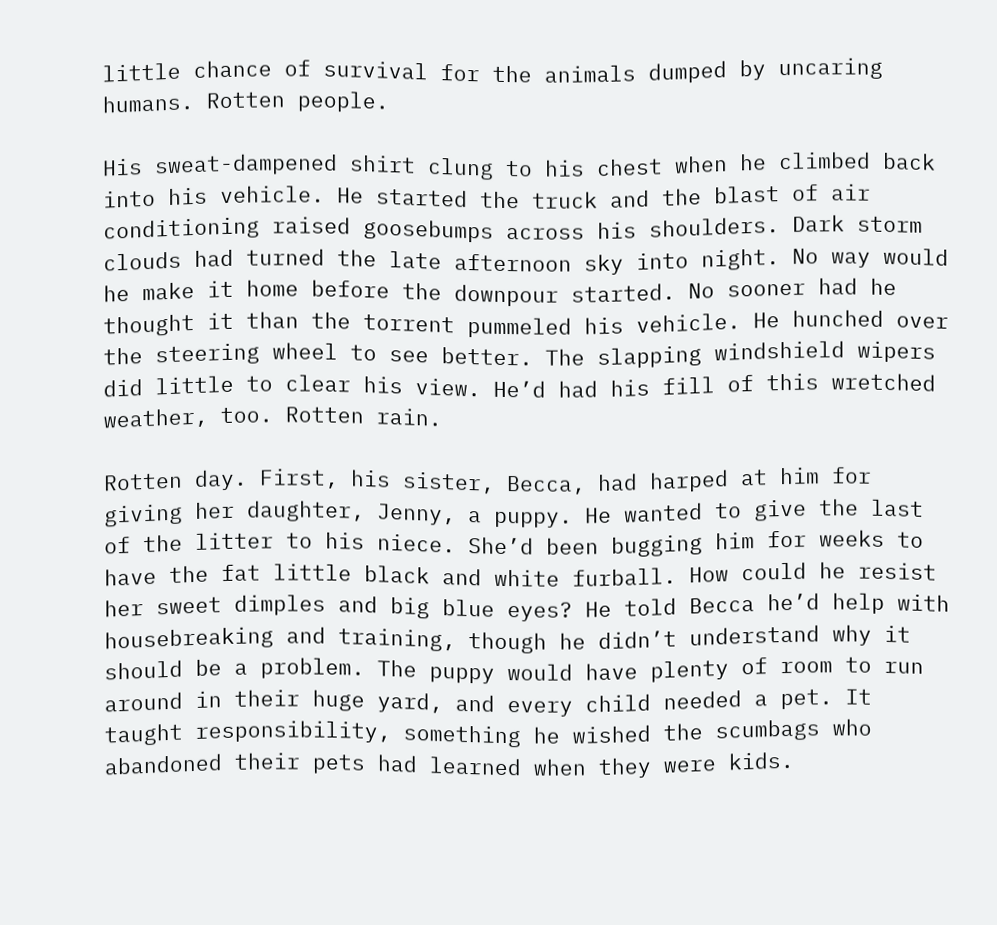little chance of survival for the animals dumped by uncaring humans. Rotten people.

His sweat-dampened shirt clung to his chest when he climbed back into his vehicle. He started the truck and the blast of air conditioning raised goosebumps across his shoulders. Dark storm clouds had turned the late afternoon sky into night. No way would he make it home before the downpour started. No sooner had he thought it than the torrent pummeled his vehicle. He hunched over the steering wheel to see better. The slapping windshield wipers did little to clear his view. He’d had his fill of this wretched weather, too. Rotten rain.

Rotten day. First, his sister, Becca, had harped at him for giving her daughter, Jenny, a puppy. He wanted to give the last of the litter to his niece. She’d been bugging him for weeks to have the fat little black and white furball. How could he resist her sweet dimples and big blue eyes? He told Becca he’d help with housebreaking and training, though he didn’t understand why it should be a problem. The puppy would have plenty of room to run around in their huge yard, and every child needed a pet. It taught responsibility, something he wished the scumbags who abandoned their pets had learned when they were kids.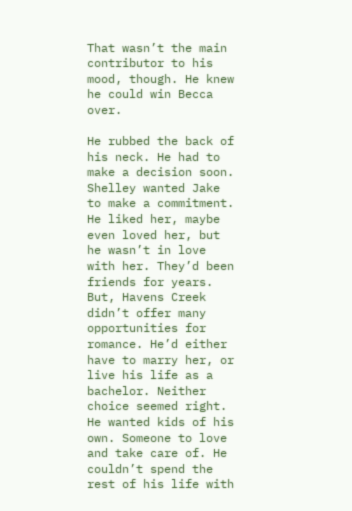That wasn’t the main contributor to his mood, though. He knew he could win Becca over.

He rubbed the back of his neck. He had to make a decision soon. Shelley wanted Jake to make a commitment. He liked her, maybe even loved her, but he wasn’t in love with her. They’d been friends for years. But, Havens Creek didn’t offer many opportunities for romance. He’d either have to marry her, or live his life as a bachelor. Neither choice seemed right. He wanted kids of his own. Someone to love and take care of. He couldn’t spend the rest of his life with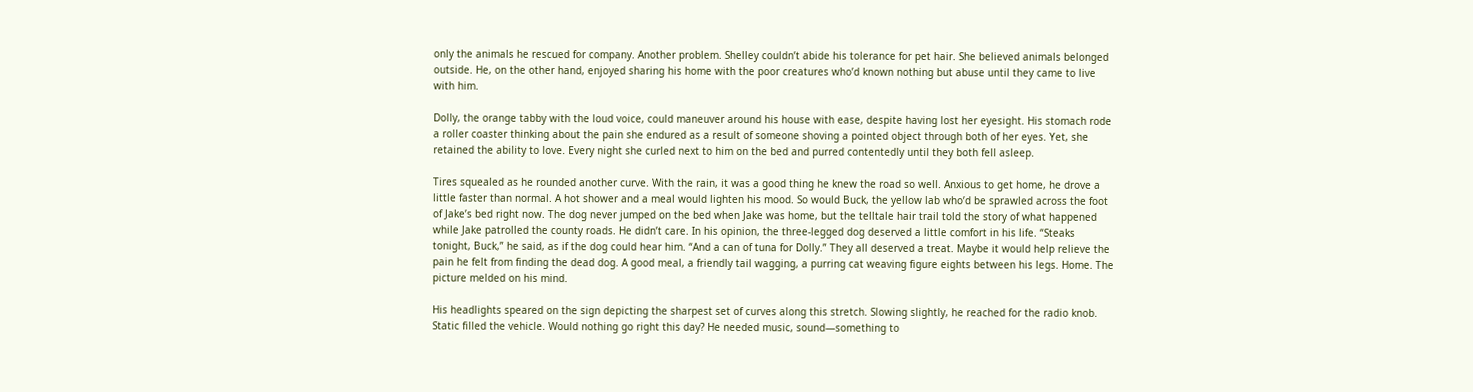only the animals he rescued for company. Another problem. Shelley couldn’t abide his tolerance for pet hair. She believed animals belonged outside. He, on the other hand, enjoyed sharing his home with the poor creatures who’d known nothing but abuse until they came to live with him.

Dolly, the orange tabby with the loud voice, could maneuver around his house with ease, despite having lost her eyesight. His stomach rode a roller coaster thinking about the pain she endured as a result of someone shoving a pointed object through both of her eyes. Yet, she retained the ability to love. Every night she curled next to him on the bed and purred contentedly until they both fell asleep.

Tires squealed as he rounded another curve. With the rain, it was a good thing he knew the road so well. Anxious to get home, he drove a little faster than normal. A hot shower and a meal would lighten his mood. So would Buck, the yellow lab who’d be sprawled across the foot of Jake’s bed right now. The dog never jumped on the bed when Jake was home, but the telltale hair trail told the story of what happened while Jake patrolled the county roads. He didn’t care. In his opinion, the three-legged dog deserved a little comfort in his life. “Steaks tonight, Buck,” he said, as if the dog could hear him. “And a can of tuna for Dolly.” They all deserved a treat. Maybe it would help relieve the pain he felt from finding the dead dog. A good meal, a friendly tail wagging, a purring cat weaving figure eights between his legs. Home. The picture melded on his mind.

His headlights speared on the sign depicting the sharpest set of curves along this stretch. Slowing slightly, he reached for the radio knob. Static filled the vehicle. Would nothing go right this day? He needed music, sound—something to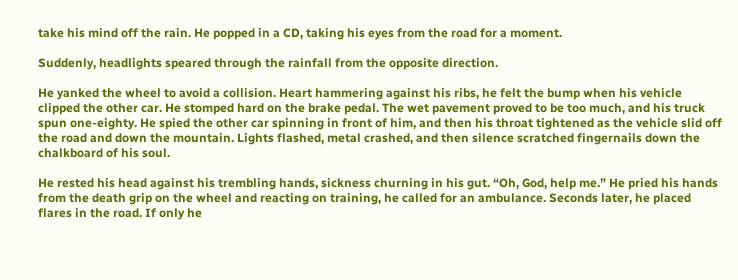take his mind off the rain. He popped in a CD, taking his eyes from the road for a moment.

Suddenly, headlights speared through the rainfall from the opposite direction.

He yanked the wheel to avoid a collision. Heart hammering against his ribs, he felt the bump when his vehicle clipped the other car. He stomped hard on the brake pedal. The wet pavement proved to be too much, and his truck spun one-eighty. He spied the other car spinning in front of him, and then his throat tightened as the vehicle slid off the road and down the mountain. Lights flashed, metal crashed, and then silence scratched fingernails down the chalkboard of his soul.

He rested his head against his trembling hands, sickness churning in his gut. “Oh, God, help me.” He pried his hands from the death grip on the wheel and reacting on training, he called for an ambulance. Seconds later, he placed flares in the road. If only he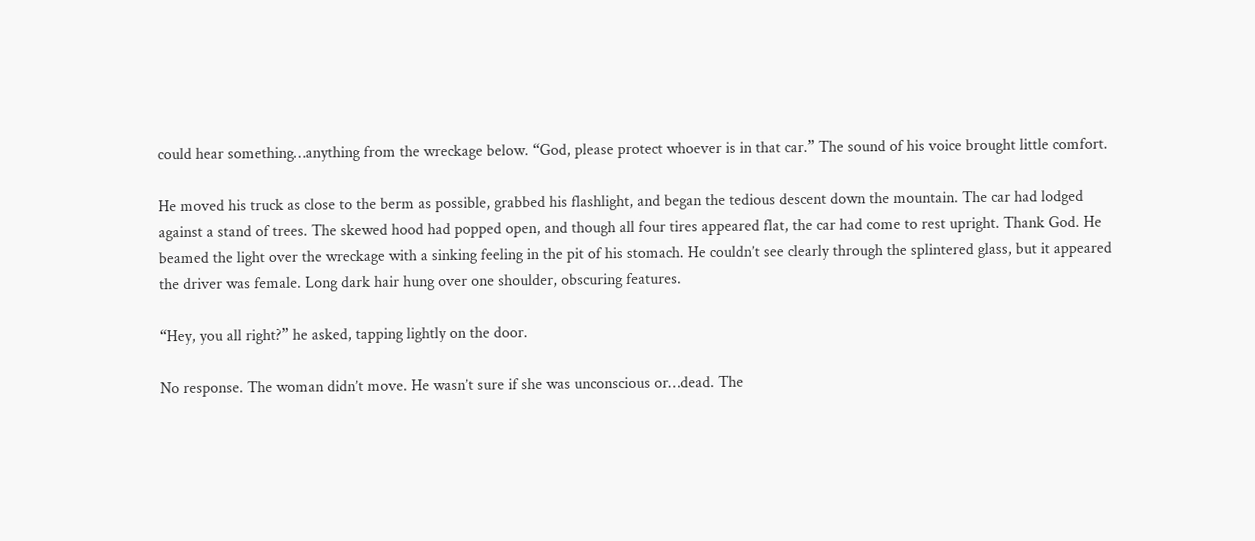could hear something…anything from the wreckage below. “God, please protect whoever is in that car.” The sound of his voice brought little comfort.

He moved his truck as close to the berm as possible, grabbed his flashlight, and began the tedious descent down the mountain. The car had lodged against a stand of trees. The skewed hood had popped open, and though all four tires appeared flat, the car had come to rest upright. Thank God. He beamed the light over the wreckage with a sinking feeling in the pit of his stomach. He couldn’t see clearly through the splintered glass, but it appeared the driver was female. Long dark hair hung over one shoulder, obscuring features.

“Hey, you all right?” he asked, tapping lightly on the door.

No response. The woman didn’t move. He wasn’t sure if she was unconscious or…dead. The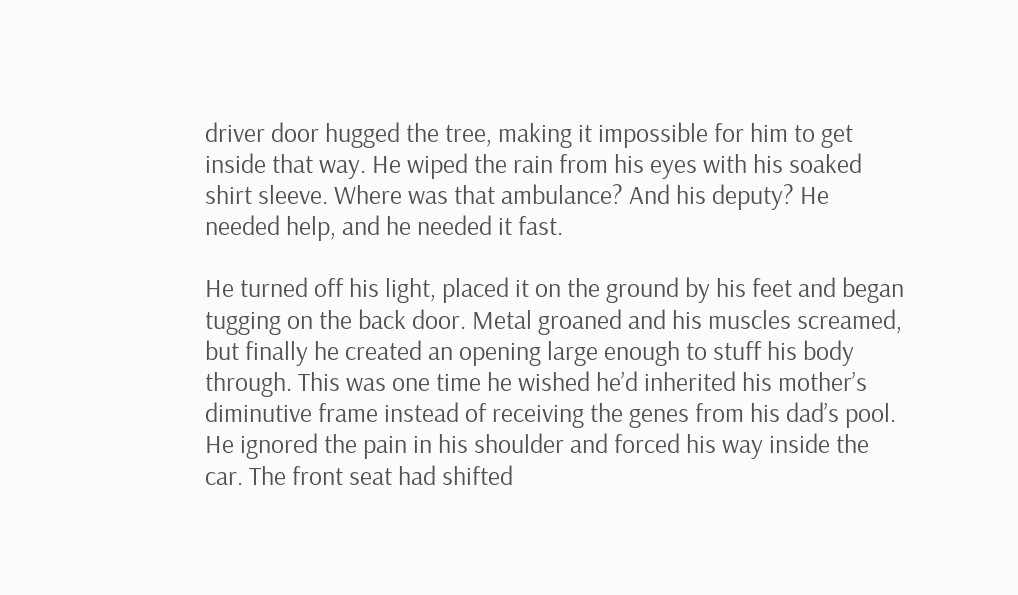driver door hugged the tree, making it impossible for him to get inside that way. He wiped the rain from his eyes with his soaked shirt sleeve. Where was that ambulance? And his deputy? He needed help, and he needed it fast.

He turned off his light, placed it on the ground by his feet and began tugging on the back door. Metal groaned and his muscles screamed, but finally he created an opening large enough to stuff his body through. This was one time he wished he’d inherited his mother’s diminutive frame instead of receiving the genes from his dad’s pool. He ignored the pain in his shoulder and forced his way inside the car. The front seat had shifted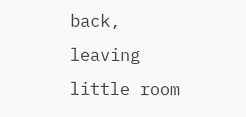back, leaving little room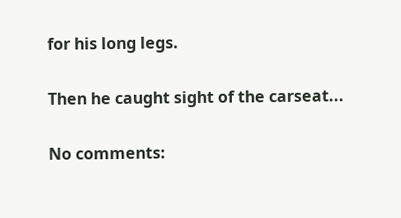for his long legs.

Then he caught sight of the carseat...

No comments: